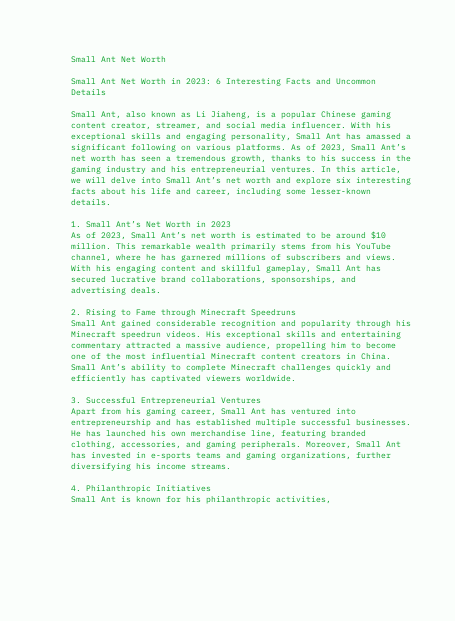Small Ant Net Worth

Small Ant Net Worth in 2023: 6 Interesting Facts and Uncommon Details

Small Ant, also known as Li Jiaheng, is a popular Chinese gaming content creator, streamer, and social media influencer. With his exceptional skills and engaging personality, Small Ant has amassed a significant following on various platforms. As of 2023, Small Ant’s net worth has seen a tremendous growth, thanks to his success in the gaming industry and his entrepreneurial ventures. In this article, we will delve into Small Ant’s net worth and explore six interesting facts about his life and career, including some lesser-known details.

1. Small Ant’s Net Worth in 2023
As of 2023, Small Ant’s net worth is estimated to be around $10 million. This remarkable wealth primarily stems from his YouTube channel, where he has garnered millions of subscribers and views. With his engaging content and skillful gameplay, Small Ant has secured lucrative brand collaborations, sponsorships, and advertising deals.

2. Rising to Fame through Minecraft Speedruns
Small Ant gained considerable recognition and popularity through his Minecraft speedrun videos. His exceptional skills and entertaining commentary attracted a massive audience, propelling him to become one of the most influential Minecraft content creators in China. Small Ant’s ability to complete Minecraft challenges quickly and efficiently has captivated viewers worldwide.

3. Successful Entrepreneurial Ventures
Apart from his gaming career, Small Ant has ventured into entrepreneurship and has established multiple successful businesses. He has launched his own merchandise line, featuring branded clothing, accessories, and gaming peripherals. Moreover, Small Ant has invested in e-sports teams and gaming organizations, further diversifying his income streams.

4. Philanthropic Initiatives
Small Ant is known for his philanthropic activities,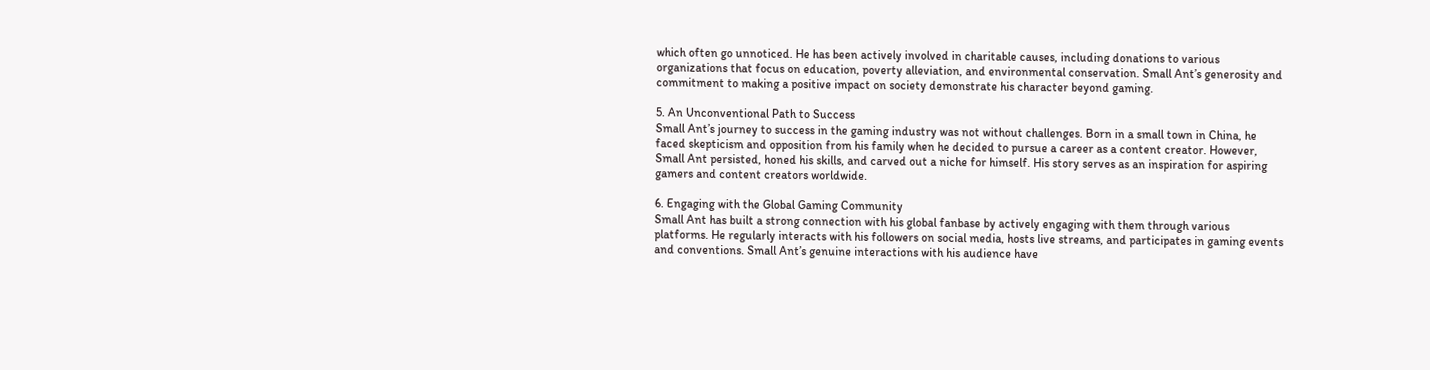which often go unnoticed. He has been actively involved in charitable causes, including donations to various organizations that focus on education, poverty alleviation, and environmental conservation. Small Ant’s generosity and commitment to making a positive impact on society demonstrate his character beyond gaming.

5. An Unconventional Path to Success
Small Ant’s journey to success in the gaming industry was not without challenges. Born in a small town in China, he faced skepticism and opposition from his family when he decided to pursue a career as a content creator. However, Small Ant persisted, honed his skills, and carved out a niche for himself. His story serves as an inspiration for aspiring gamers and content creators worldwide.

6. Engaging with the Global Gaming Community
Small Ant has built a strong connection with his global fanbase by actively engaging with them through various platforms. He regularly interacts with his followers on social media, hosts live streams, and participates in gaming events and conventions. Small Ant’s genuine interactions with his audience have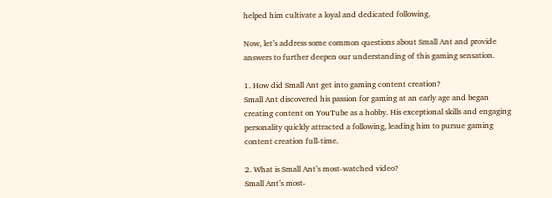helped him cultivate a loyal and dedicated following.

Now, let’s address some common questions about Small Ant and provide answers to further deepen our understanding of this gaming sensation.

1. How did Small Ant get into gaming content creation?
Small Ant discovered his passion for gaming at an early age and began creating content on YouTube as a hobby. His exceptional skills and engaging personality quickly attracted a following, leading him to pursue gaming content creation full-time.

2. What is Small Ant’s most-watched video?
Small Ant’s most-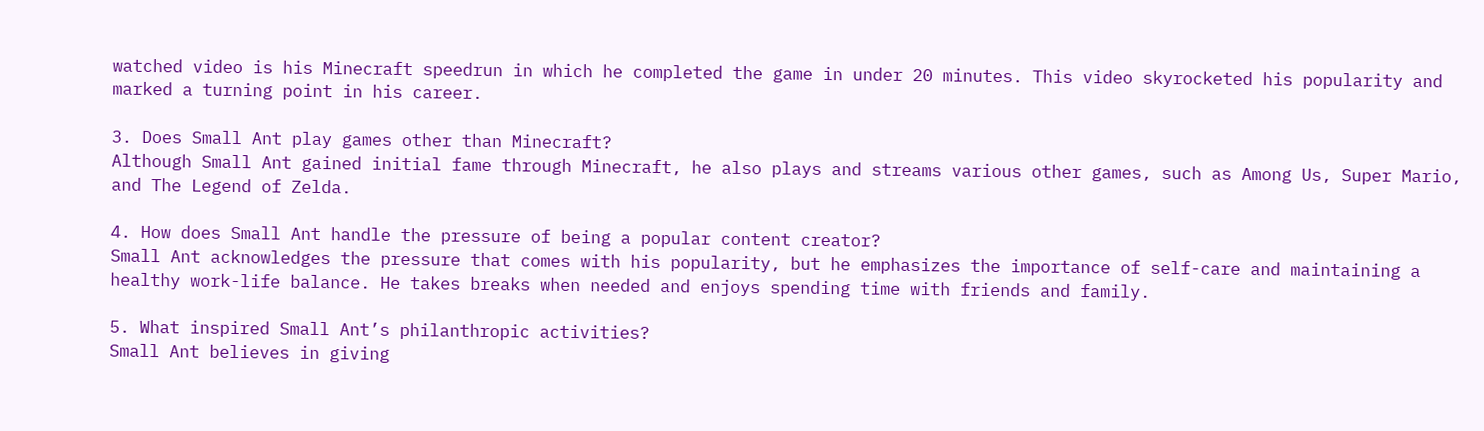watched video is his Minecraft speedrun in which he completed the game in under 20 minutes. This video skyrocketed his popularity and marked a turning point in his career.

3. Does Small Ant play games other than Minecraft?
Although Small Ant gained initial fame through Minecraft, he also plays and streams various other games, such as Among Us, Super Mario, and The Legend of Zelda.

4. How does Small Ant handle the pressure of being a popular content creator?
Small Ant acknowledges the pressure that comes with his popularity, but he emphasizes the importance of self-care and maintaining a healthy work-life balance. He takes breaks when needed and enjoys spending time with friends and family.

5. What inspired Small Ant’s philanthropic activities?
Small Ant believes in giving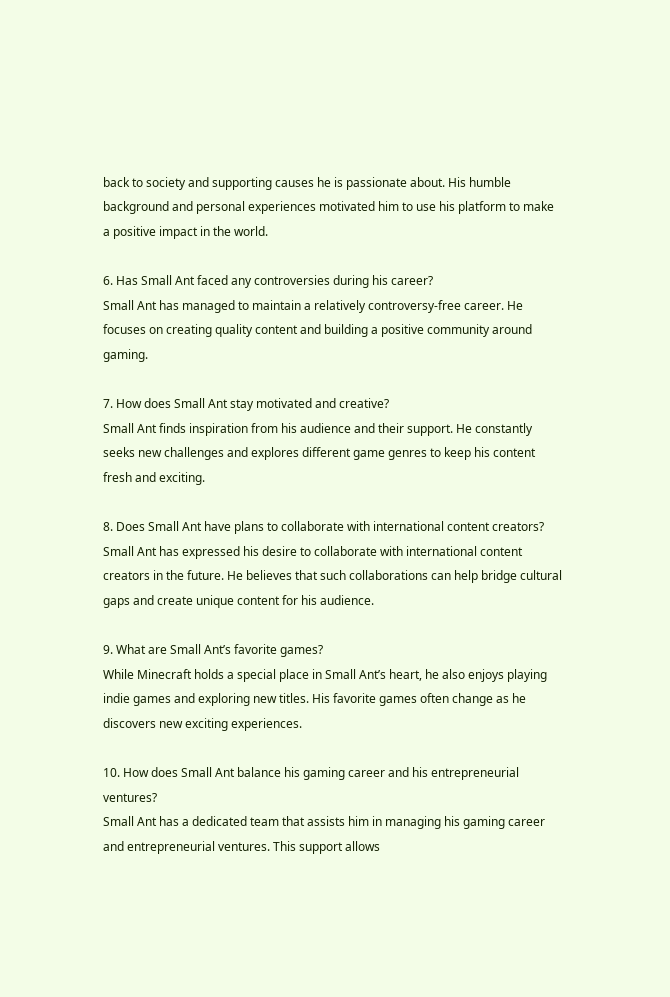back to society and supporting causes he is passionate about. His humble background and personal experiences motivated him to use his platform to make a positive impact in the world.

6. Has Small Ant faced any controversies during his career?
Small Ant has managed to maintain a relatively controversy-free career. He focuses on creating quality content and building a positive community around gaming.

7. How does Small Ant stay motivated and creative?
Small Ant finds inspiration from his audience and their support. He constantly seeks new challenges and explores different game genres to keep his content fresh and exciting.

8. Does Small Ant have plans to collaborate with international content creators?
Small Ant has expressed his desire to collaborate with international content creators in the future. He believes that such collaborations can help bridge cultural gaps and create unique content for his audience.

9. What are Small Ant’s favorite games?
While Minecraft holds a special place in Small Ant’s heart, he also enjoys playing indie games and exploring new titles. His favorite games often change as he discovers new exciting experiences.

10. How does Small Ant balance his gaming career and his entrepreneurial ventures?
Small Ant has a dedicated team that assists him in managing his gaming career and entrepreneurial ventures. This support allows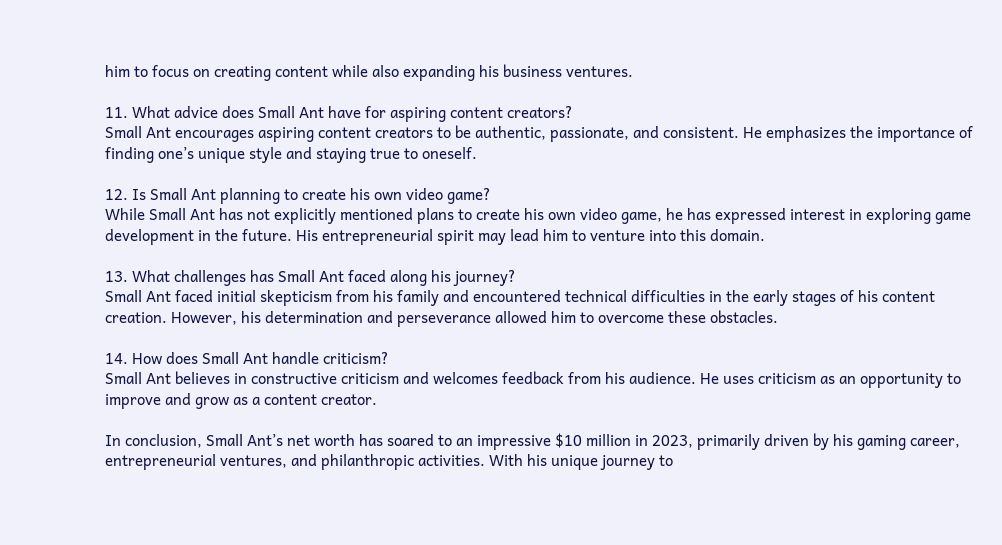him to focus on creating content while also expanding his business ventures.

11. What advice does Small Ant have for aspiring content creators?
Small Ant encourages aspiring content creators to be authentic, passionate, and consistent. He emphasizes the importance of finding one’s unique style and staying true to oneself.

12. Is Small Ant planning to create his own video game?
While Small Ant has not explicitly mentioned plans to create his own video game, he has expressed interest in exploring game development in the future. His entrepreneurial spirit may lead him to venture into this domain.

13. What challenges has Small Ant faced along his journey?
Small Ant faced initial skepticism from his family and encountered technical difficulties in the early stages of his content creation. However, his determination and perseverance allowed him to overcome these obstacles.

14. How does Small Ant handle criticism?
Small Ant believes in constructive criticism and welcomes feedback from his audience. He uses criticism as an opportunity to improve and grow as a content creator.

In conclusion, Small Ant’s net worth has soared to an impressive $10 million in 2023, primarily driven by his gaming career, entrepreneurial ventures, and philanthropic activities. With his unique journey to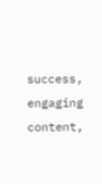success, engaging content,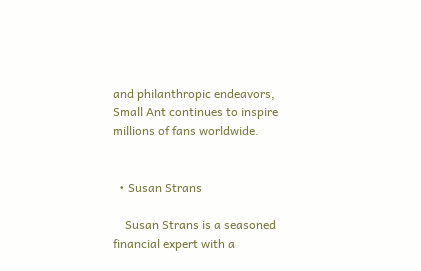and philanthropic endeavors, Small Ant continues to inspire millions of fans worldwide.


  • Susan Strans

    Susan Strans is a seasoned financial expert with a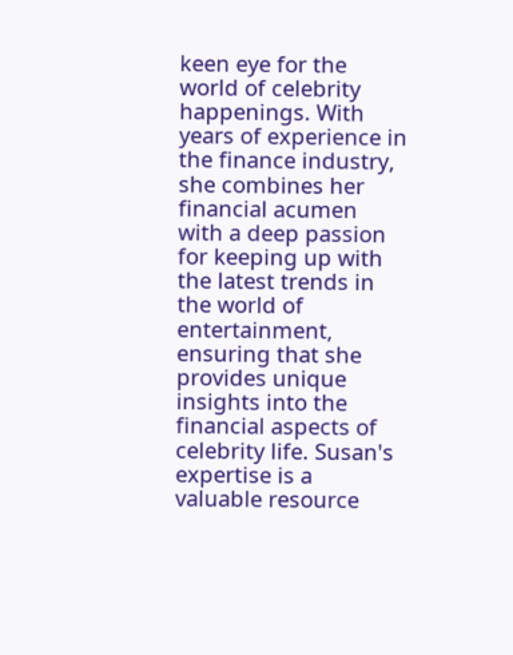keen eye for the world of celebrity happenings. With years of experience in the finance industry, she combines her financial acumen with a deep passion for keeping up with the latest trends in the world of entertainment, ensuring that she provides unique insights into the financial aspects of celebrity life. Susan's expertise is a valuable resource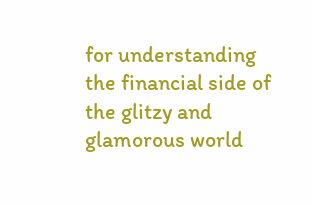for understanding the financial side of the glitzy and glamorous world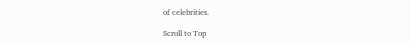of celebrities.

Scroll to Top